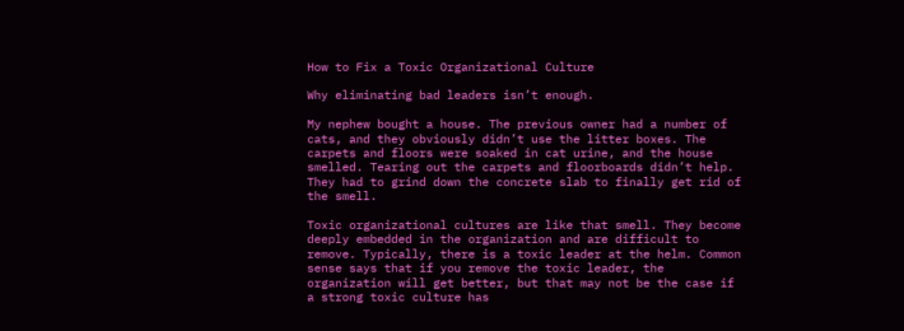How to Fix a Toxic Organizational Culture

Why eliminating bad leaders isn’t enough.

My nephew bought a house. The previous owner had a number of cats, and they obviously didn’t use the litter boxes. The carpets and floors were soaked in cat urine, and the house smelled. Tearing out the carpets and floorboards didn’t help. They had to grind down the concrete slab to finally get rid of the smell.

Toxic organizational cultures are like that smell. They become deeply embedded in the organization and are difficult to remove. Typically, there is a toxic leader at the helm. Common sense says that if you remove the toxic leader, the organization will get better, but that may not be the case if a strong toxic culture has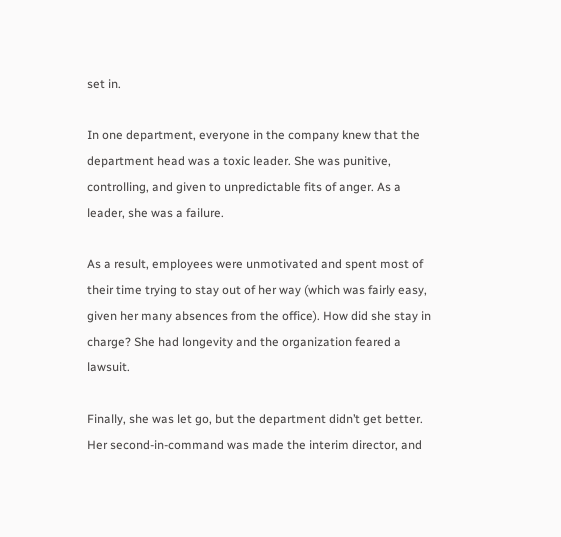set in.

In one department, everyone in the company knew that the department head was a toxic leader. She was punitive, controlling, and given to unpredictable fits of anger. As a leader, she was a failure.

As a result, employees were unmotivated and spent most of their time trying to stay out of her way (which was fairly easy, given her many absences from the office). How did she stay in charge? She had longevity and the organization feared a lawsuit.

Finally, she was let go, but the department didn’t get better. Her second-in-command was made the interim director, and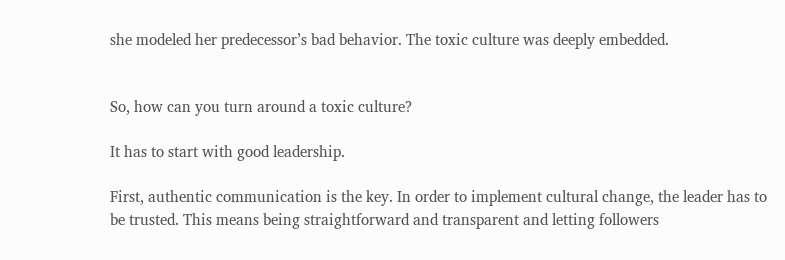she modeled her predecessor’s bad behavior. The toxic culture was deeply embedded.


So, how can you turn around a toxic culture?

It has to start with good leadership.

First, authentic communication is the key. In order to implement cultural change, the leader has to be trusted. This means being straightforward and transparent and letting followers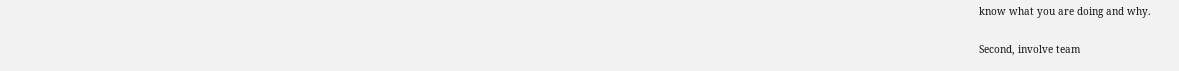know what you are doing and why.

Second, involve team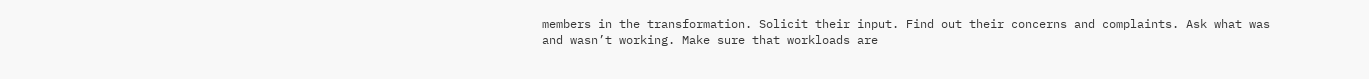members in the transformation. Solicit their input. Find out their concerns and complaints. Ask what was and wasn’t working. Make sure that workloads are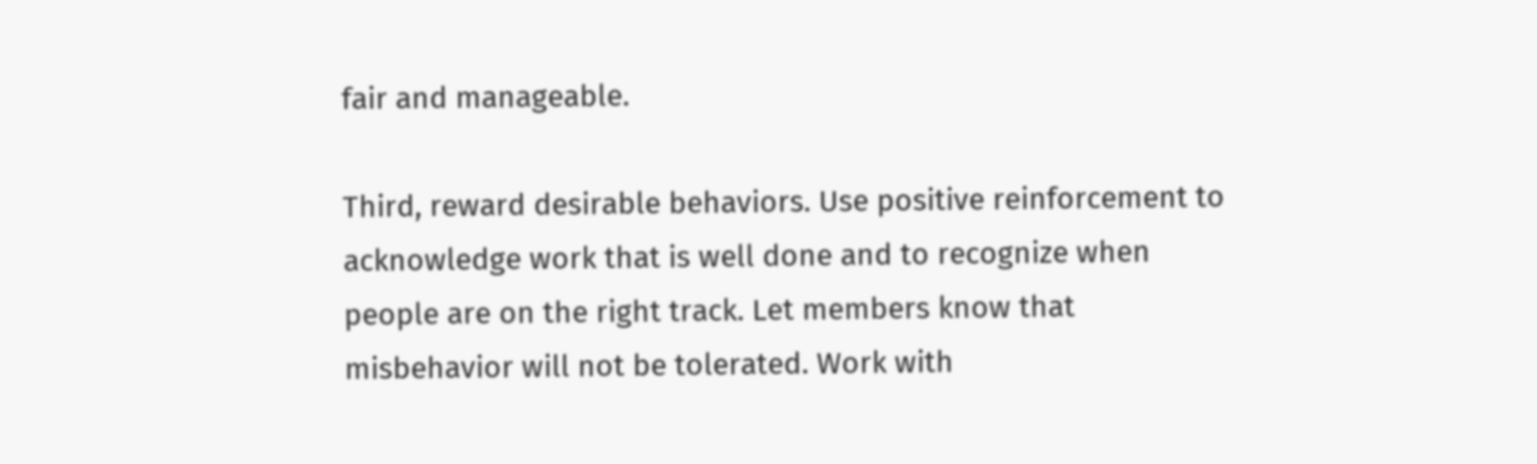fair and manageable.

Third, reward desirable behaviors. Use positive reinforcement to acknowledge work that is well done and to recognize when people are on the right track. Let members know that misbehavior will not be tolerated. Work with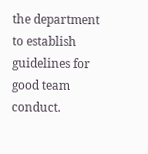the department to establish guidelines for good team conduct.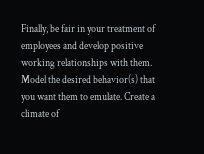Finally, be fair in your treatment of employees and develop positive working relationships with them. Model the desired behavior(s) that you want them to emulate. Create a climate of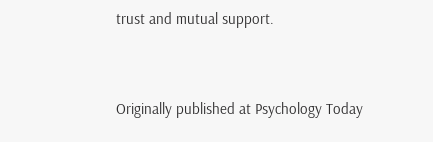trust and mutual support.


Originally published at Psychology Today